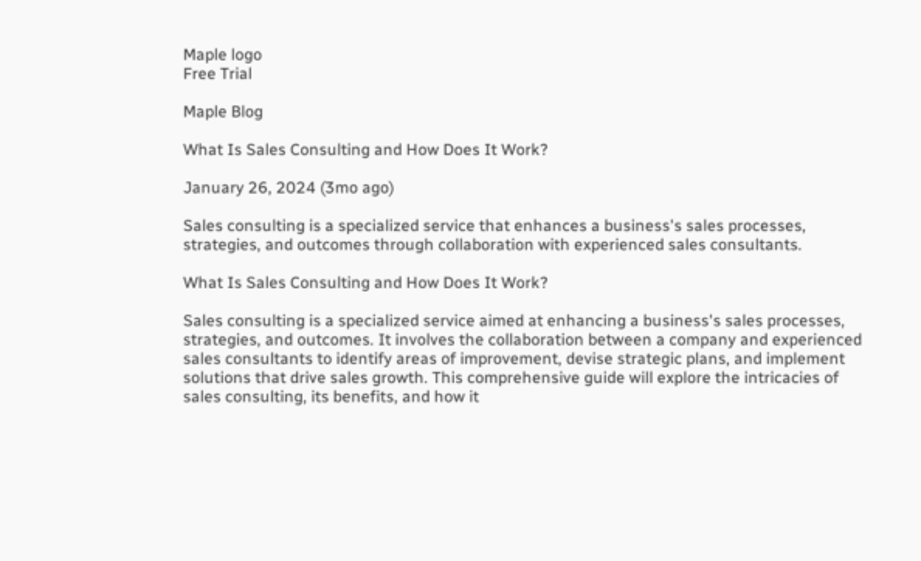Maple logo
Free Trial

Maple Blog

What Is Sales Consulting and How Does It Work?

January 26, 2024 (3mo ago)

Sales consulting is a specialized service that enhances a business's sales processes, strategies, and outcomes through collaboration with experienced sales consultants.

What Is Sales Consulting and How Does It Work?

Sales consulting is a specialized service aimed at enhancing a business's sales processes, strategies, and outcomes. It involves the collaboration between a company and experienced sales consultants to identify areas of improvement, devise strategic plans, and implement solutions that drive sales growth. This comprehensive guide will explore the intricacies of sales consulting, its benefits, and how it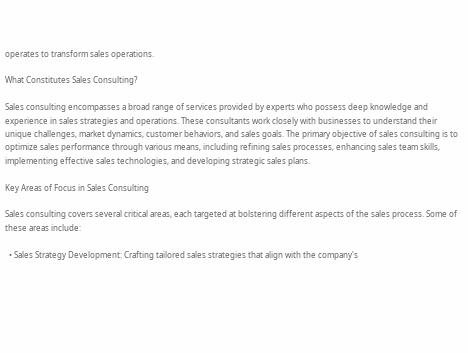operates to transform sales operations.

What Constitutes Sales Consulting?

Sales consulting encompasses a broad range of services provided by experts who possess deep knowledge and experience in sales strategies and operations. These consultants work closely with businesses to understand their unique challenges, market dynamics, customer behaviors, and sales goals. The primary objective of sales consulting is to optimize sales performance through various means, including refining sales processes, enhancing sales team skills, implementing effective sales technologies, and developing strategic sales plans.

Key Areas of Focus in Sales Consulting

Sales consulting covers several critical areas, each targeted at bolstering different aspects of the sales process. Some of these areas include:

  • Sales Strategy Development: Crafting tailored sales strategies that align with the company's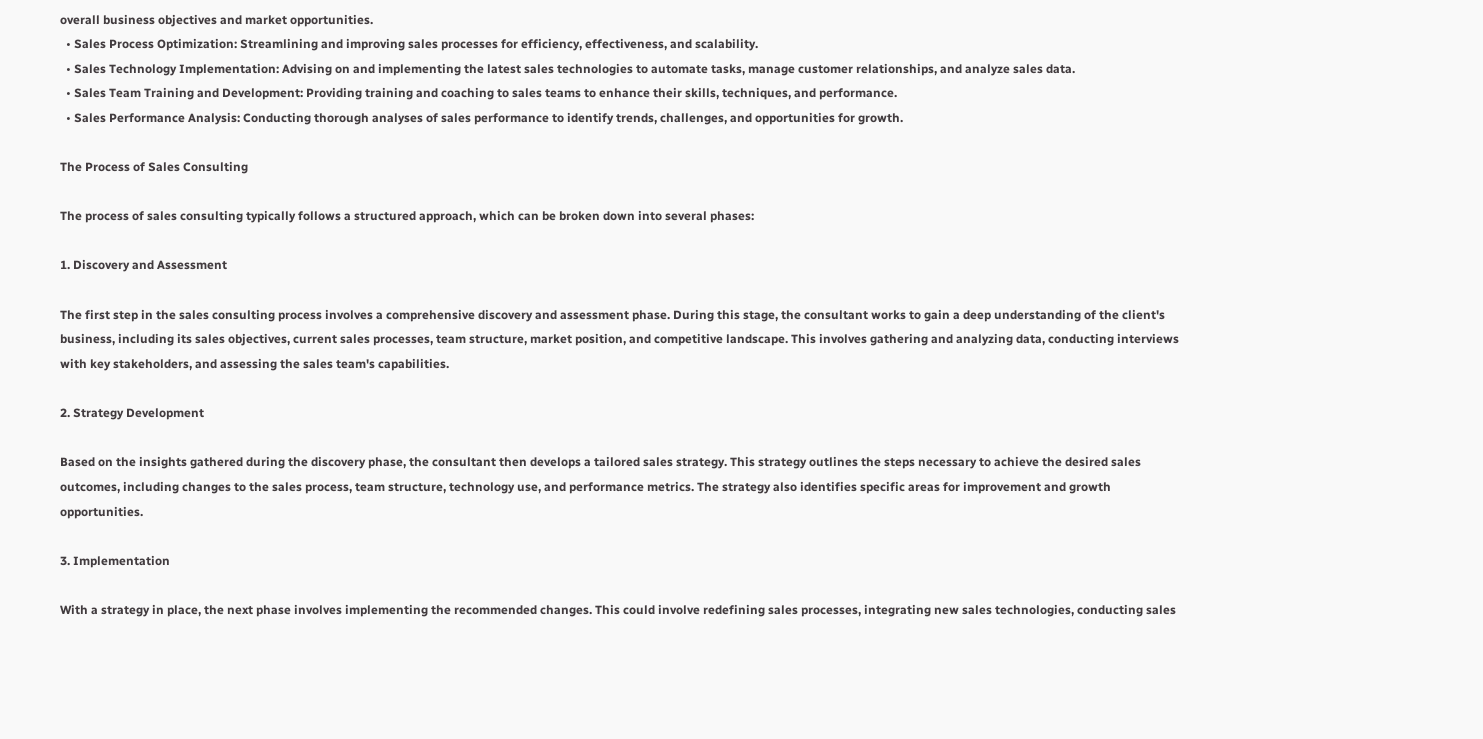overall business objectives and market opportunities.
  • Sales Process Optimization: Streamlining and improving sales processes for efficiency, effectiveness, and scalability.
  • Sales Technology Implementation: Advising on and implementing the latest sales technologies to automate tasks, manage customer relationships, and analyze sales data.
  • Sales Team Training and Development: Providing training and coaching to sales teams to enhance their skills, techniques, and performance.
  • Sales Performance Analysis: Conducting thorough analyses of sales performance to identify trends, challenges, and opportunities for growth.

The Process of Sales Consulting

The process of sales consulting typically follows a structured approach, which can be broken down into several phases:

1. Discovery and Assessment

The first step in the sales consulting process involves a comprehensive discovery and assessment phase. During this stage, the consultant works to gain a deep understanding of the client's business, including its sales objectives, current sales processes, team structure, market position, and competitive landscape. This involves gathering and analyzing data, conducting interviews with key stakeholders, and assessing the sales team's capabilities.

2. Strategy Development

Based on the insights gathered during the discovery phase, the consultant then develops a tailored sales strategy. This strategy outlines the steps necessary to achieve the desired sales outcomes, including changes to the sales process, team structure, technology use, and performance metrics. The strategy also identifies specific areas for improvement and growth opportunities.

3. Implementation

With a strategy in place, the next phase involves implementing the recommended changes. This could involve redefining sales processes, integrating new sales technologies, conducting sales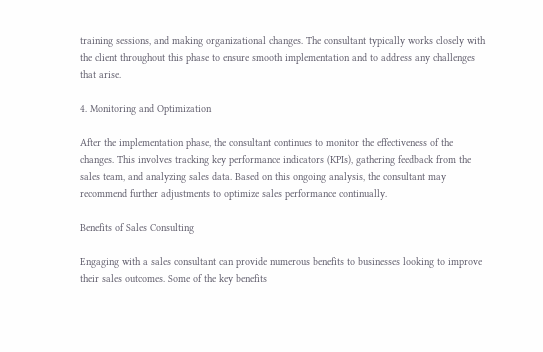training sessions, and making organizational changes. The consultant typically works closely with the client throughout this phase to ensure smooth implementation and to address any challenges that arise.

4. Monitoring and Optimization

After the implementation phase, the consultant continues to monitor the effectiveness of the changes. This involves tracking key performance indicators (KPIs), gathering feedback from the sales team, and analyzing sales data. Based on this ongoing analysis, the consultant may recommend further adjustments to optimize sales performance continually.

Benefits of Sales Consulting

Engaging with a sales consultant can provide numerous benefits to businesses looking to improve their sales outcomes. Some of the key benefits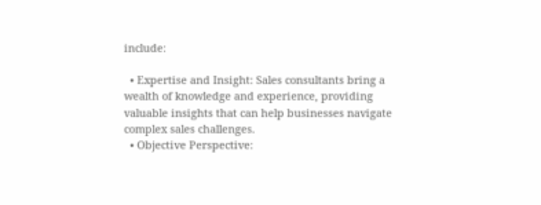include:

  • Expertise and Insight: Sales consultants bring a wealth of knowledge and experience, providing valuable insights that can help businesses navigate complex sales challenges.
  • Objective Perspective: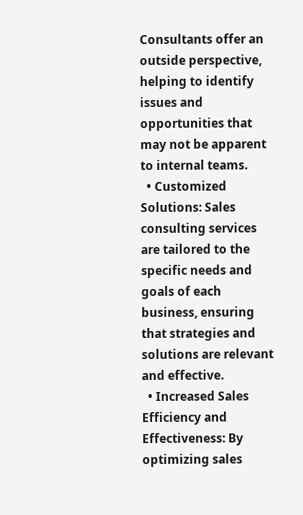Consultants offer an outside perspective, helping to identify issues and opportunities that may not be apparent to internal teams.
  • Customized Solutions: Sales consulting services are tailored to the specific needs and goals of each business, ensuring that strategies and solutions are relevant and effective.
  • Increased Sales Efficiency and Effectiveness: By optimizing sales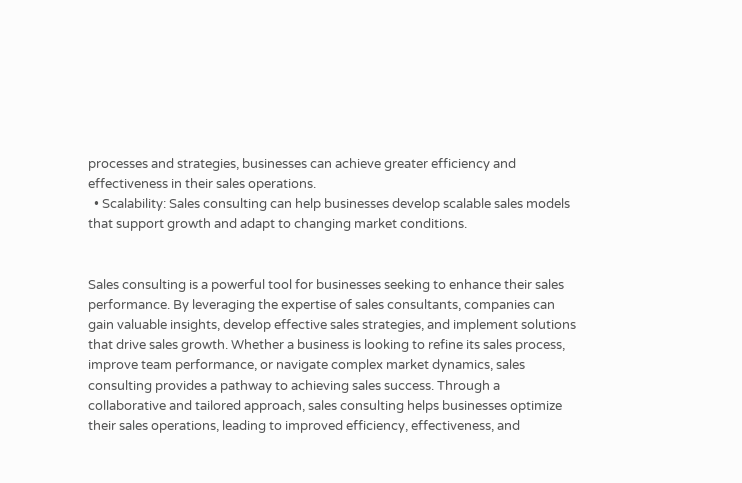processes and strategies, businesses can achieve greater efficiency and effectiveness in their sales operations.
  • Scalability: Sales consulting can help businesses develop scalable sales models that support growth and adapt to changing market conditions.


Sales consulting is a powerful tool for businesses seeking to enhance their sales performance. By leveraging the expertise of sales consultants, companies can gain valuable insights, develop effective sales strategies, and implement solutions that drive sales growth. Whether a business is looking to refine its sales process, improve team performance, or navigate complex market dynamics, sales consulting provides a pathway to achieving sales success. Through a collaborative and tailored approach, sales consulting helps businesses optimize their sales operations, leading to improved efficiency, effectiveness, and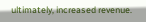ultimately, increased revenue.